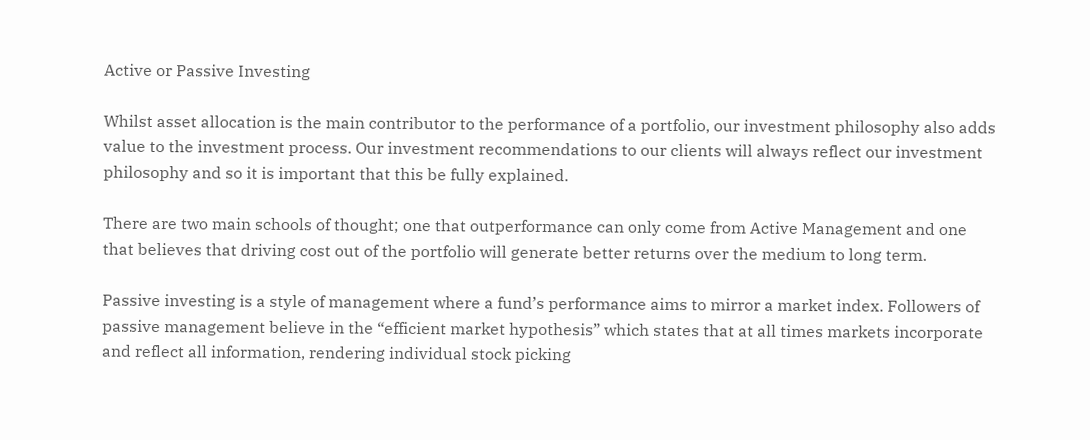Active or Passive Investing

Whilst asset allocation is the main contributor to the performance of a portfolio, our investment philosophy also adds value to the investment process. Our investment recommendations to our clients will always reflect our investment philosophy and so it is important that this be fully explained.

There are two main schools of thought; one that outperformance can only come from Active Management and one that believes that driving cost out of the portfolio will generate better returns over the medium to long term.

Passive investing is a style of management where a fund’s performance aims to mirror a market index. Followers of passive management believe in the “efficient market hypothesis” which states that at all times markets incorporate and reflect all information, rendering individual stock picking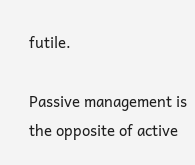futile.

Passive management is the opposite of active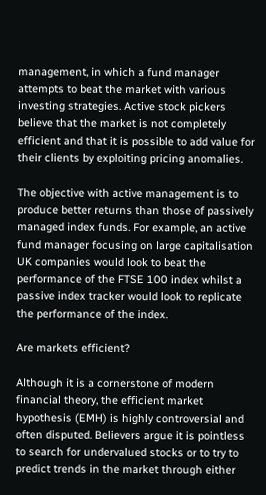management, in which a fund manager attempts to beat the market with various investing strategies. Active stock pickers believe that the market is not completely efficient and that it is possible to add value for their clients by exploiting pricing anomalies.

The objective with active management is to produce better returns than those of passively managed index funds. For example, an active fund manager focusing on large capitalisation UK companies would look to beat the performance of the FTSE 100 index whilst a passive index tracker would look to replicate the performance of the index.

Are markets efficient?

Although it is a cornerstone of modern financial theory, the efficient market hypothesis (EMH) is highly controversial and often disputed. Believers argue it is pointless to search for undervalued stocks or to try to predict trends in the market through either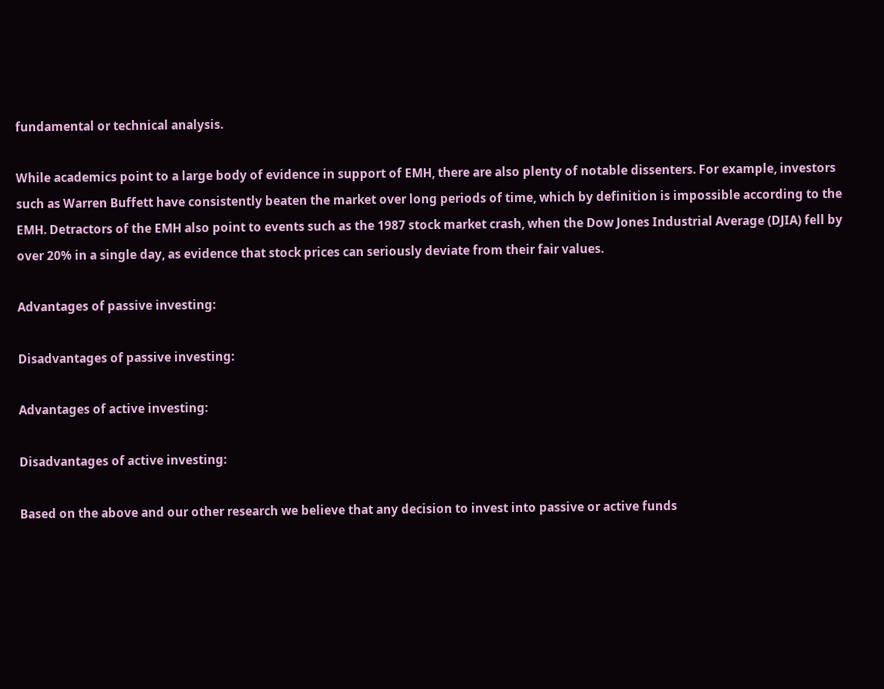fundamental or technical analysis.

While academics point to a large body of evidence in support of EMH, there are also plenty of notable dissenters. For example, investors such as Warren Buffett have consistently beaten the market over long periods of time, which by definition is impossible according to the EMH. Detractors of the EMH also point to events such as the 1987 stock market crash, when the Dow Jones Industrial Average (DJIA) fell by over 20% in a single day, as evidence that stock prices can seriously deviate from their fair values.

Advantages of passive investing:

Disadvantages of passive investing:

Advantages of active investing:

Disadvantages of active investing:

Based on the above and our other research we believe that any decision to invest into passive or active funds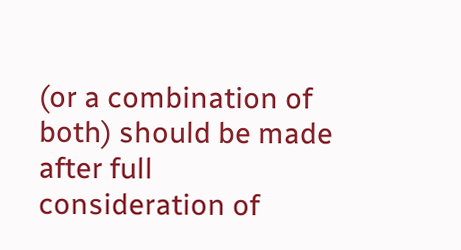(or a combination of both) should be made after full consideration of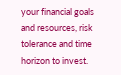your financial goals and resources, risk tolerance and time horizon to invest.